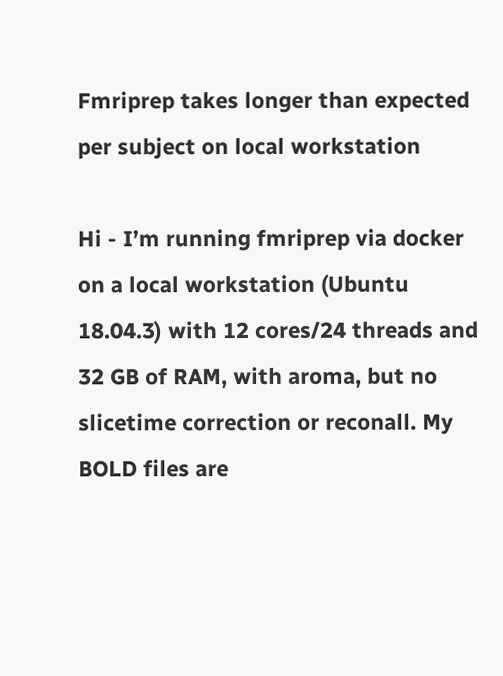Fmriprep takes longer than expected per subject on local workstation

Hi - I’m running fmriprep via docker on a local workstation (Ubuntu 18.04.3) with 12 cores/24 threads and 32 GB of RAM, with aroma, but no slicetime correction or reconall. My BOLD files are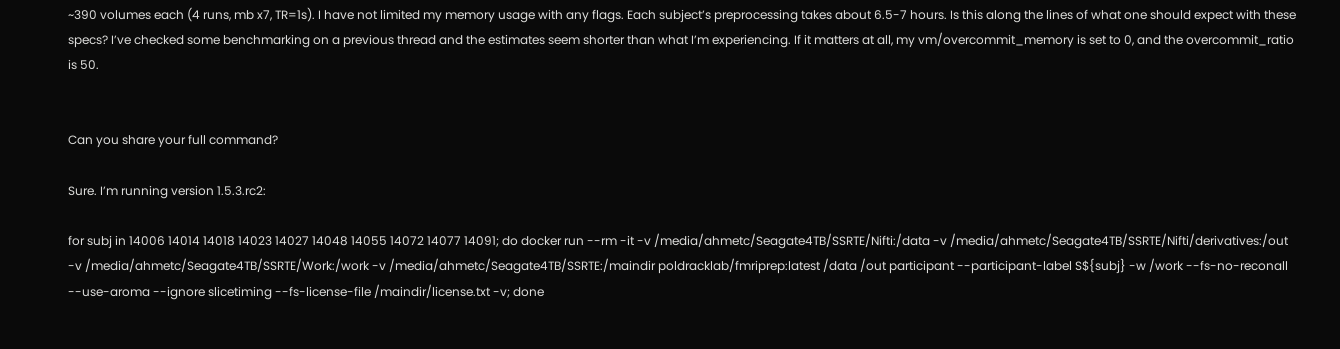~390 volumes each (4 runs, mb x7, TR=1s). I have not limited my memory usage with any flags. Each subject’s preprocessing takes about 6.5-7 hours. Is this along the lines of what one should expect with these specs? I’ve checked some benchmarking on a previous thread and the estimates seem shorter than what I’m experiencing. If it matters at all, my vm/overcommit_memory is set to 0, and the overcommit_ratio is 50.


Can you share your full command?

Sure. I’m running version 1.5.3.rc2:

for subj in 14006 14014 14018 14023 14027 14048 14055 14072 14077 14091; do docker run --rm -it -v /media/ahmetc/Seagate4TB/SSRTE/Nifti:/data -v /media/ahmetc/Seagate4TB/SSRTE/Nifti/derivatives:/out -v /media/ahmetc/Seagate4TB/SSRTE/Work:/work -v /media/ahmetc/Seagate4TB/SSRTE:/maindir poldracklab/fmriprep:latest /data /out participant --participant-label S${subj} -w /work --fs-no-reconall --use-aroma --ignore slicetiming --fs-license-file /maindir/license.txt -v; done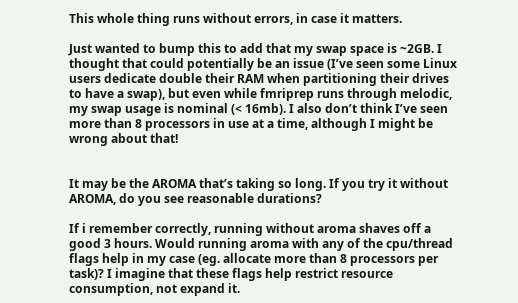This whole thing runs without errors, in case it matters.

Just wanted to bump this to add that my swap space is ~2GB. I thought that could potentially be an issue (I’ve seen some Linux users dedicate double their RAM when partitioning their drives to have a swap), but even while fmriprep runs through melodic, my swap usage is nominal (< 16mb). I also don’t think I’ve seen more than 8 processors in use at a time, although I might be wrong about that!


It may be the AROMA that’s taking so long. If you try it without AROMA, do you see reasonable durations?

If i remember correctly, running without aroma shaves off a good 3 hours. Would running aroma with any of the cpu/thread flags help in my case (eg. allocate more than 8 processors per task)? I imagine that these flags help restrict resource consumption, not expand it.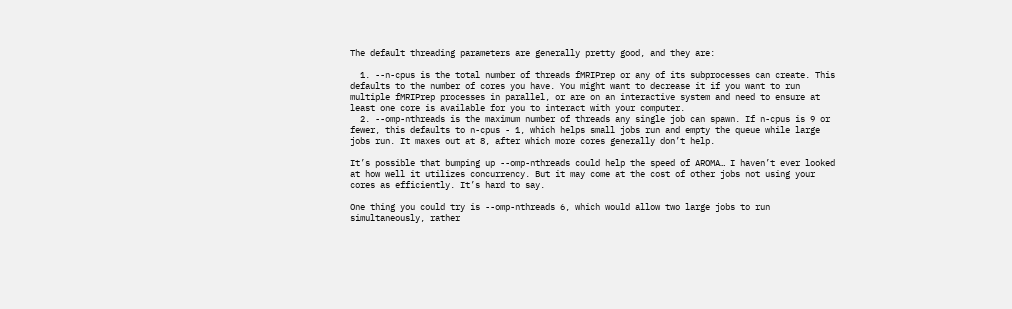The default threading parameters are generally pretty good, and they are:

  1. --n-cpus is the total number of threads fMRIPrep or any of its subprocesses can create. This defaults to the number of cores you have. You might want to decrease it if you want to run multiple fMRIPrep processes in parallel, or are on an interactive system and need to ensure at least one core is available for you to interact with your computer.
  2. --omp-nthreads is the maximum number of threads any single job can spawn. If n-cpus is 9 or fewer, this defaults to n-cpus - 1, which helps small jobs run and empty the queue while large jobs run. It maxes out at 8, after which more cores generally don’t help.

It’s possible that bumping up --omp-nthreads could help the speed of AROMA… I haven’t ever looked at how well it utilizes concurrency. But it may come at the cost of other jobs not using your cores as efficiently. It’s hard to say.

One thing you could try is --omp-nthreads 6, which would allow two large jobs to run simultaneously, rather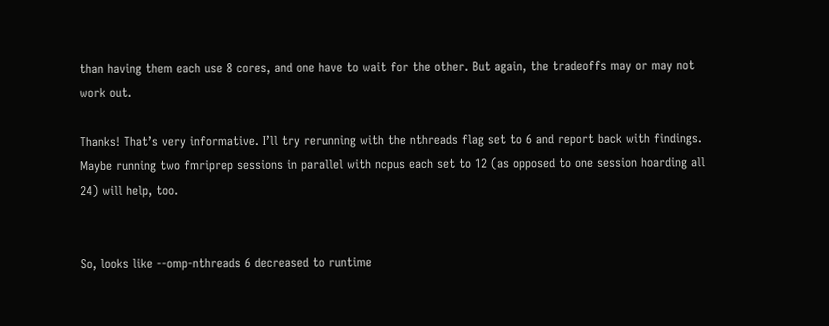than having them each use 8 cores, and one have to wait for the other. But again, the tradeoffs may or may not work out.

Thanks! That’s very informative. I’ll try rerunning with the nthreads flag set to 6 and report back with findings. Maybe running two fmriprep sessions in parallel with ncpus each set to 12 (as opposed to one session hoarding all 24) will help, too.


So, looks like --omp-nthreads 6 decreased to runtime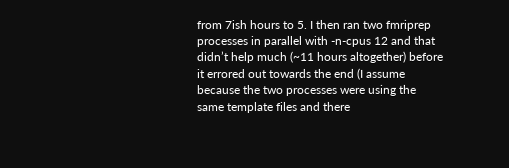from 7ish hours to 5. I then ran two fmriprep processes in parallel with -n-cpus 12 and that didn’t help much (~11 hours altogether) before it errored out towards the end (I assume because the two processes were using the same template files and there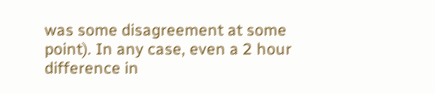was some disagreement at some point). In any case, even a 2 hour difference in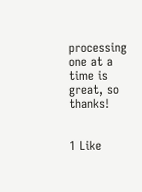processing one at a time is great, so thanks!


1 Like